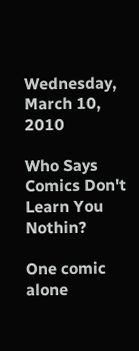Wednesday, March 10, 2010

Who Says Comics Don't Learn You Nothin?

One comic alone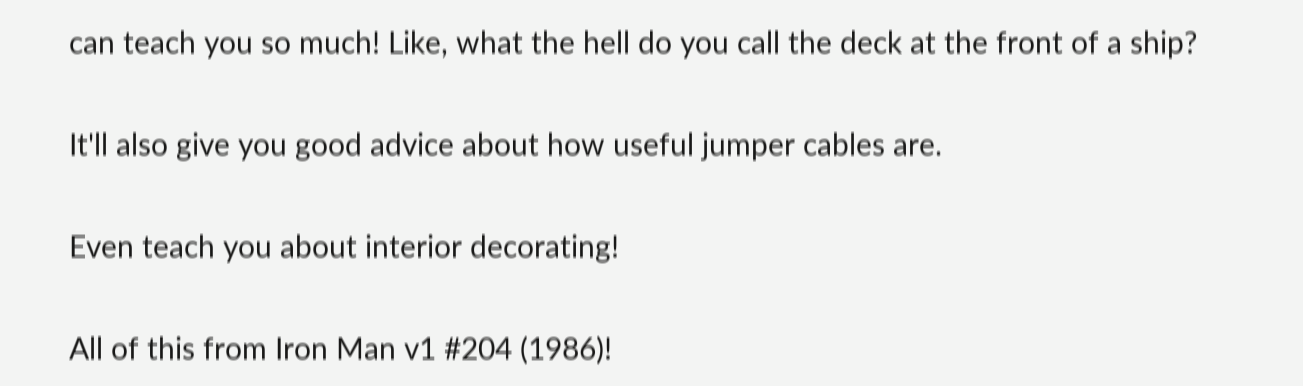can teach you so much! Like, what the hell do you call the deck at the front of a ship?

It'll also give you good advice about how useful jumper cables are.

Even teach you about interior decorating!

All of this from Iron Man v1 #204 (1986)!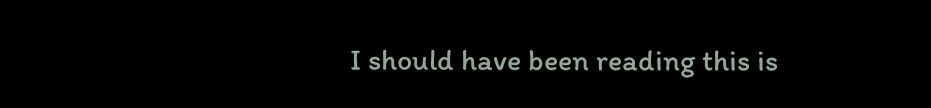I should have been reading this is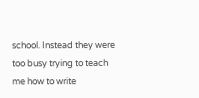school. Instead they were too busy trying to teach me how to write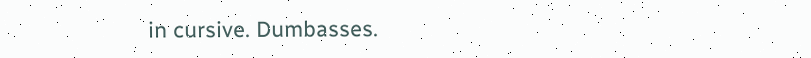in cursive. Dumbasses.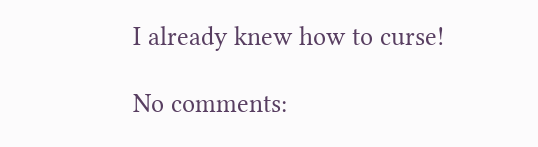I already knew how to curse!

No comments: